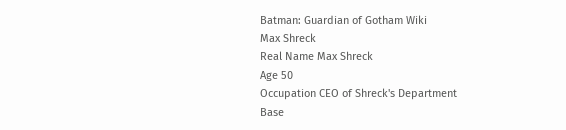Batman: Guardian of Gotham Wiki
Max Shreck
Real Name Max Shreck
Age 50
Occupation CEO of Shreck's Department
Base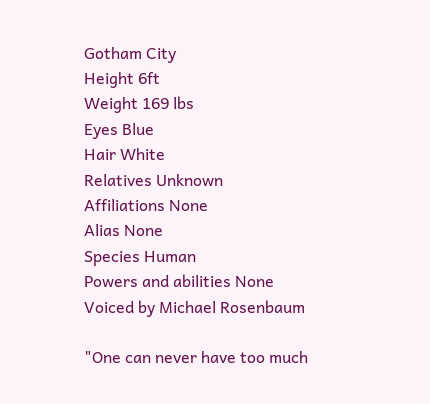Gotham City
Height 6ft
Weight 169 lbs
Eyes Blue
Hair White
Relatives Unknown
Affiliations None
Alias None
Species Human
Powers and abilities None
Voiced by Michael Rosenbaum

"One can never have too much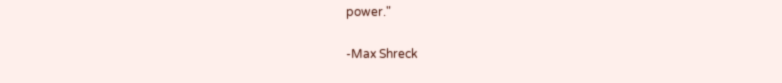power."

-Max Shreck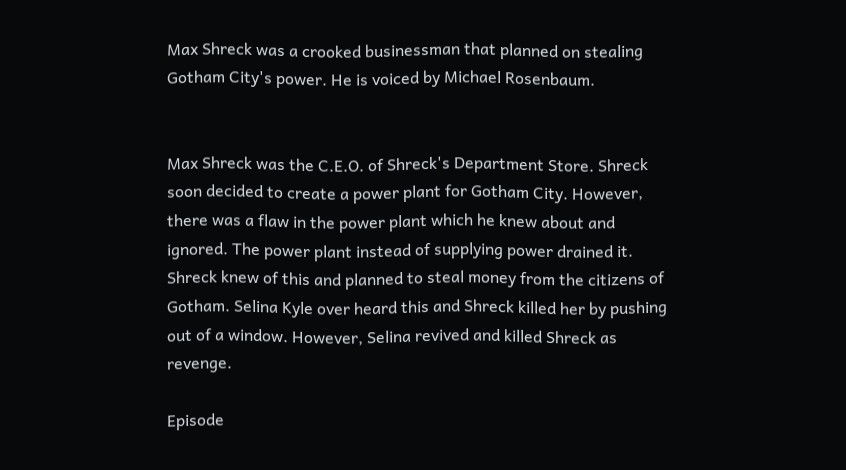Max Shreck was a crooked businessman that planned on stealing Gotham City's power. He is voiced by Michael Rosenbaum.


Max Shreck was the C.E.O. of Shreck's Department Store. Shreck soon decided to create a power plant for Gotham City. However, there was a flaw in the power plant which he knew about and ignored. The power plant instead of supplying power drained it. Shreck knew of this and planned to steal money from the citizens of Gotham. Selina Kyle over heard this and Shreck killed her by pushing out of a window. However, Selina revived and killed Shreck as revenge.

Episode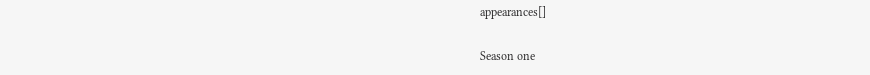appearances[]

Season one